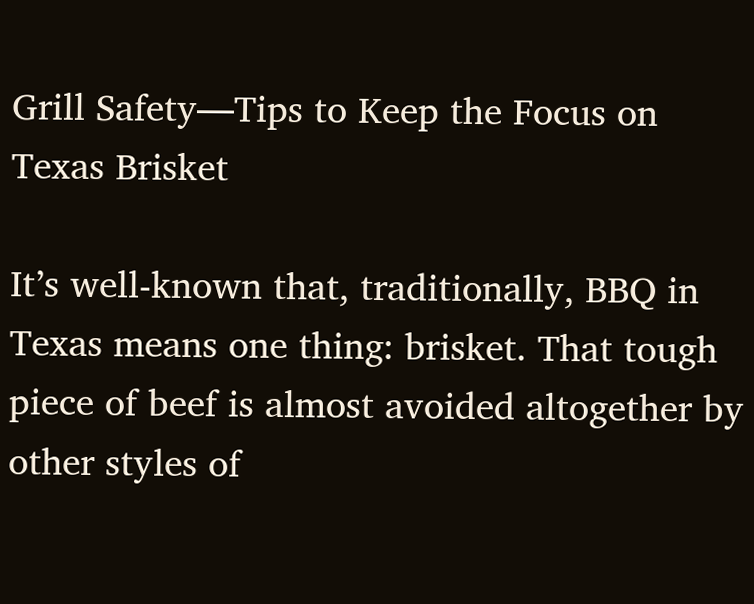Grill Safety—Tips to Keep the Focus on Texas Brisket

It’s well-known that, traditionally, BBQ in Texas means one thing: brisket. That tough piece of beef is almost avoided altogether by other styles of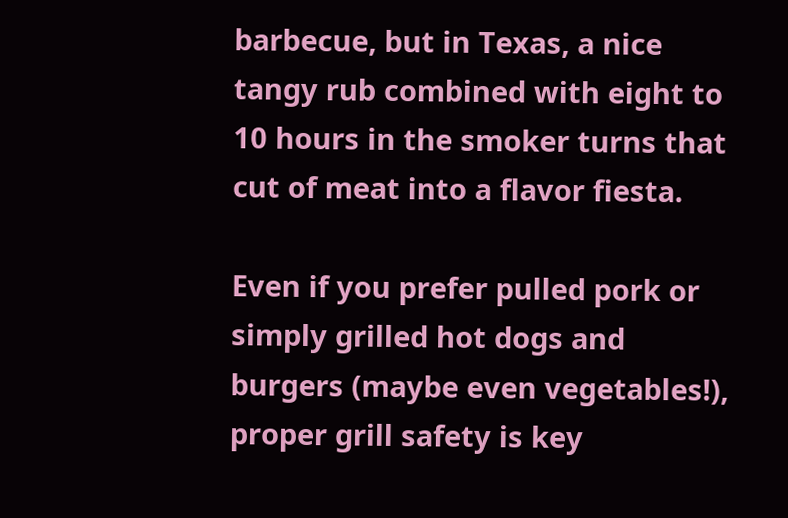barbecue, but in Texas, a nice tangy rub combined with eight to 10 hours in the smoker turns that cut of meat into a flavor fiesta.

Even if you prefer pulled pork or simply grilled hot dogs and burgers (maybe even vegetables!), proper grill safety is key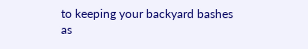to keeping your backyard bashes as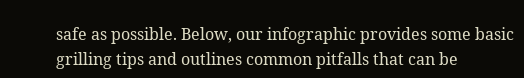safe as possible. Below, our infographic provides some basic grilling tips and outlines common pitfalls that can be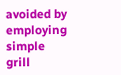avoided by employing simple grill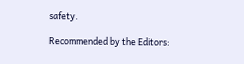safety.

Recommended by the Editors: